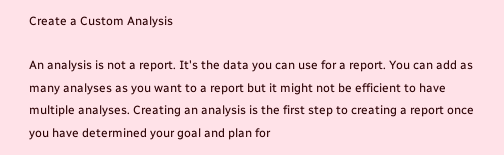Create a Custom Analysis

An analysis is not a report. It's the data you can use for a report. You can add as many analyses as you want to a report but it might not be efficient to have multiple analyses. Creating an analysis is the first step to creating a report once you have determined your goal and plan for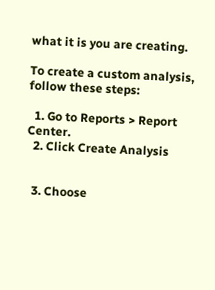what it is you are creating.

To create a custom analysis, follow these steps:

  1. Go to Reports > Report Center.
  2. Click Create Analysis


  3. Choose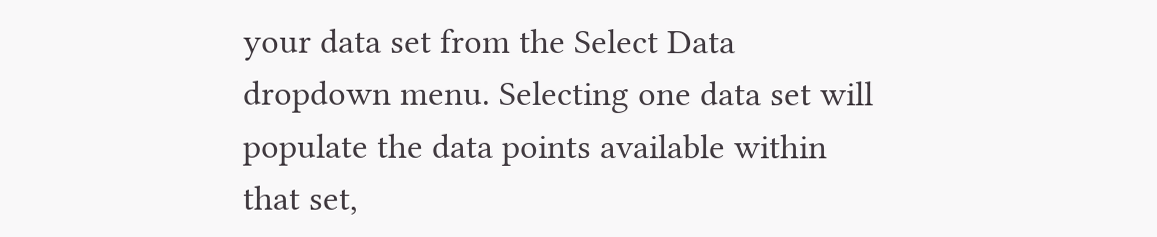your data set from the Select Data dropdown menu. Selecting one data set will populate the data points available within that set,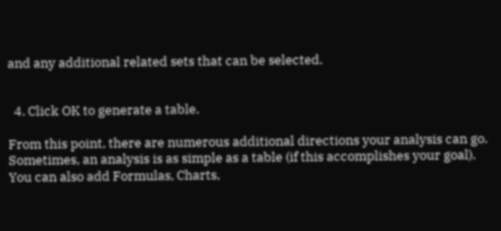and any additional related sets that can be selected.


  4. Click OK to generate a table.

From this point, there are numerous additional directions your analysis can go. Sometimes, an analysis is as simple as a table (if this accomplishes your goal). You can also add Formulas, Charts,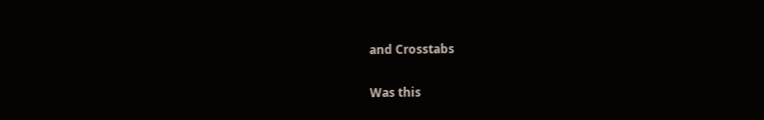and Crosstabs

Was this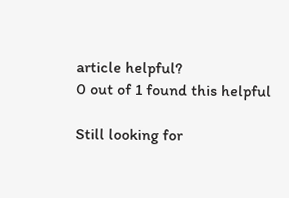article helpful?
0 out of 1 found this helpful

Still looking for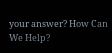your answer? How Can We Help?